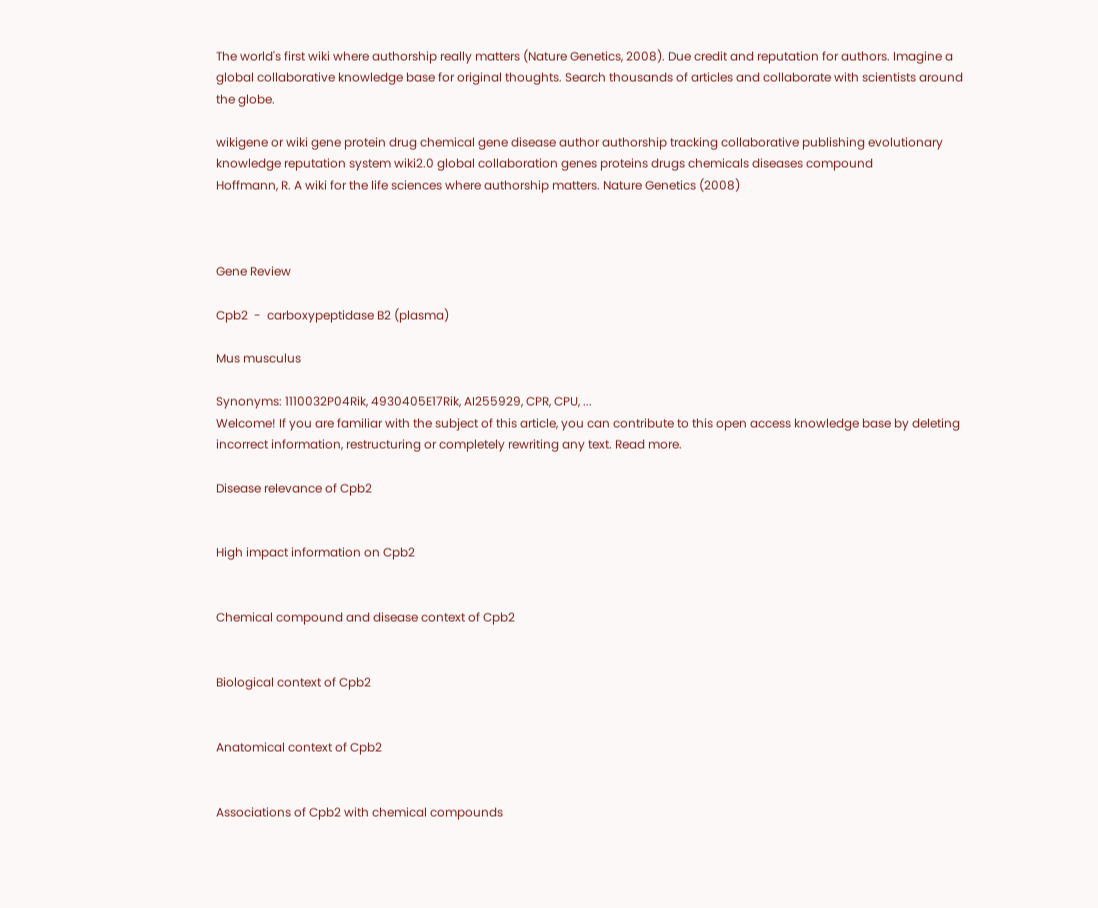The world's first wiki where authorship really matters (Nature Genetics, 2008). Due credit and reputation for authors. Imagine a global collaborative knowledge base for original thoughts. Search thousands of articles and collaborate with scientists around the globe.

wikigene or wiki gene protein drug chemical gene disease author authorship tracking collaborative publishing evolutionary knowledge reputation system wiki2.0 global collaboration genes proteins drugs chemicals diseases compound
Hoffmann, R. A wiki for the life sciences where authorship matters. Nature Genetics (2008)



Gene Review

Cpb2  -  carboxypeptidase B2 (plasma)

Mus musculus

Synonyms: 1110032P04Rik, 4930405E17Rik, AI255929, CPR, CPU, ...
Welcome! If you are familiar with the subject of this article, you can contribute to this open access knowledge base by deleting incorrect information, restructuring or completely rewriting any text. Read more.

Disease relevance of Cpb2


High impact information on Cpb2


Chemical compound and disease context of Cpb2


Biological context of Cpb2


Anatomical context of Cpb2


Associations of Cpb2 with chemical compounds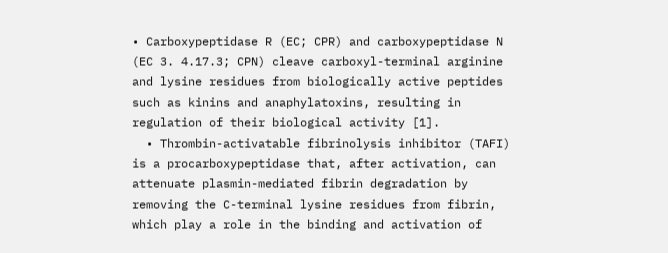• Carboxypeptidase R (EC; CPR) and carboxypeptidase N (EC 3. 4.17.3; CPN) cleave carboxyl-terminal arginine and lysine residues from biologically active peptides such as kinins and anaphylatoxins, resulting in regulation of their biological activity [1].
  • Thrombin-activatable fibrinolysis inhibitor (TAFI) is a procarboxypeptidase that, after activation, can attenuate plasmin-mediated fibrin degradation by removing the C-terminal lysine residues from fibrin, which play a role in the binding and activation of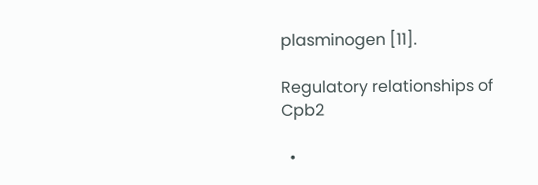plasminogen [11].

Regulatory relationships of Cpb2

  •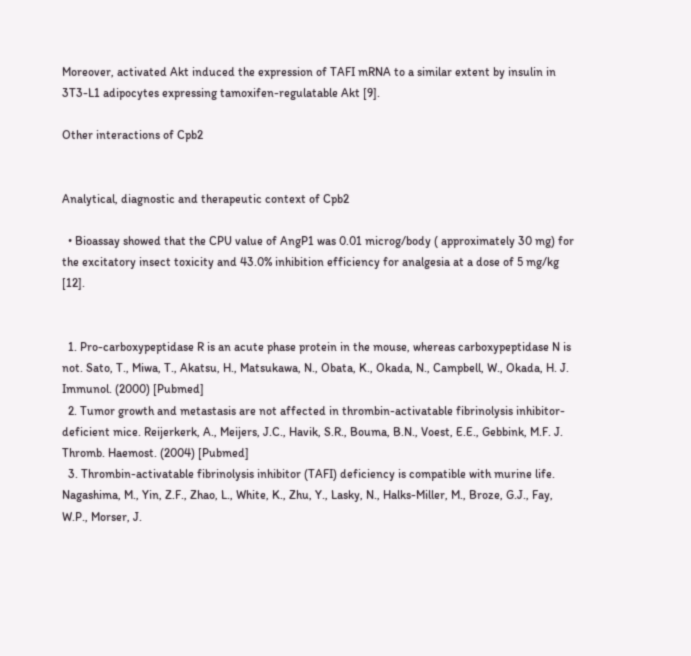Moreover, activated Akt induced the expression of TAFI mRNA to a similar extent by insulin in 3T3-L1 adipocytes expressing tamoxifen-regulatable Akt [9].

Other interactions of Cpb2


Analytical, diagnostic and therapeutic context of Cpb2

  • Bioassay showed that the CPU value of AngP1 was 0.01 microg/body ( approximately 30 mg) for the excitatory insect toxicity and 43.0% inhibition efficiency for analgesia at a dose of 5 mg/kg [12].


  1. Pro-carboxypeptidase R is an acute phase protein in the mouse, whereas carboxypeptidase N is not. Sato, T., Miwa, T., Akatsu, H., Matsukawa, N., Obata, K., Okada, N., Campbell, W., Okada, H. J. Immunol. (2000) [Pubmed]
  2. Tumor growth and metastasis are not affected in thrombin-activatable fibrinolysis inhibitor-deficient mice. Reijerkerk, A., Meijers, J.C., Havik, S.R., Bouma, B.N., Voest, E.E., Gebbink, M.F. J. Thromb. Haemost. (2004) [Pubmed]
  3. Thrombin-activatable fibrinolysis inhibitor (TAFI) deficiency is compatible with murine life. Nagashima, M., Yin, Z.F., Zhao, L., White, K., Zhu, Y., Lasky, N., Halks-Miller, M., Broze, G.J., Fay, W.P., Morser, J.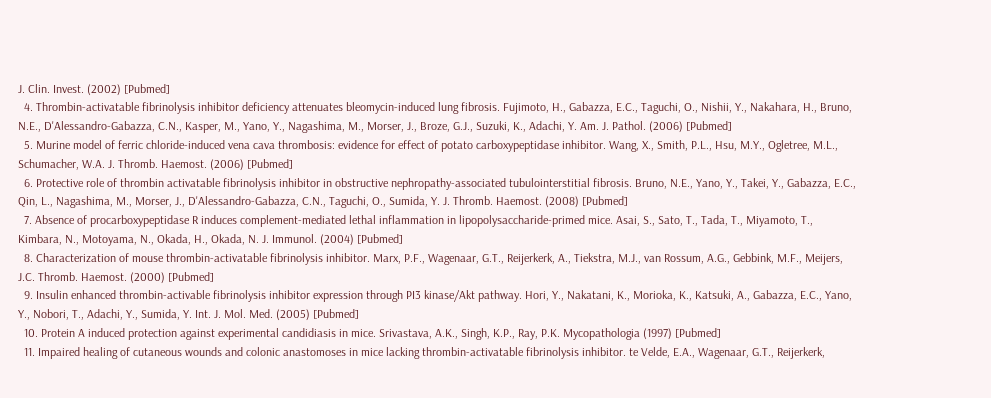J. Clin. Invest. (2002) [Pubmed]
  4. Thrombin-activatable fibrinolysis inhibitor deficiency attenuates bleomycin-induced lung fibrosis. Fujimoto, H., Gabazza, E.C., Taguchi, O., Nishii, Y., Nakahara, H., Bruno, N.E., D'Alessandro-Gabazza, C.N., Kasper, M., Yano, Y., Nagashima, M., Morser, J., Broze, G.J., Suzuki, K., Adachi, Y. Am. J. Pathol. (2006) [Pubmed]
  5. Murine model of ferric chloride-induced vena cava thrombosis: evidence for effect of potato carboxypeptidase inhibitor. Wang, X., Smith, P.L., Hsu, M.Y., Ogletree, M.L., Schumacher, W.A. J. Thromb. Haemost. (2006) [Pubmed]
  6. Protective role of thrombin activatable fibrinolysis inhibitor in obstructive nephropathy-associated tubulointerstitial fibrosis. Bruno, N.E., Yano, Y., Takei, Y., Gabazza, E.C., Qin, L., Nagashima, M., Morser, J., D'Alessandro-Gabazza, C.N., Taguchi, O., Sumida, Y. J. Thromb. Haemost. (2008) [Pubmed]
  7. Absence of procarboxypeptidase R induces complement-mediated lethal inflammation in lipopolysaccharide-primed mice. Asai, S., Sato, T., Tada, T., Miyamoto, T., Kimbara, N., Motoyama, N., Okada, H., Okada, N. J. Immunol. (2004) [Pubmed]
  8. Characterization of mouse thrombin-activatable fibrinolysis inhibitor. Marx, P.F., Wagenaar, G.T., Reijerkerk, A., Tiekstra, M.J., van Rossum, A.G., Gebbink, M.F., Meijers, J.C. Thromb. Haemost. (2000) [Pubmed]
  9. Insulin enhanced thrombin-activable fibrinolysis inhibitor expression through PI3 kinase/Akt pathway. Hori, Y., Nakatani, K., Morioka, K., Katsuki, A., Gabazza, E.C., Yano, Y., Nobori, T., Adachi, Y., Sumida, Y. Int. J. Mol. Med. (2005) [Pubmed]
  10. Protein A induced protection against experimental candidiasis in mice. Srivastava, A.K., Singh, K.P., Ray, P.K. Mycopathologia (1997) [Pubmed]
  11. Impaired healing of cutaneous wounds and colonic anastomoses in mice lacking thrombin-activatable fibrinolysis inhibitor. te Velde, E.A., Wagenaar, G.T., Reijerkerk,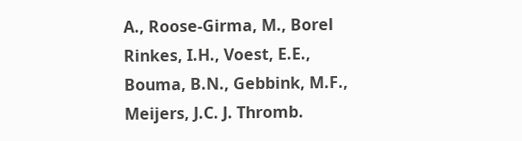A., Roose-Girma, M., Borel Rinkes, I.H., Voest, E.E., Bouma, B.N., Gebbink, M.F., Meijers, J.C. J. Thromb.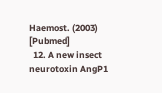Haemost. (2003) [Pubmed]
  12. A new insect neurotoxin AngP1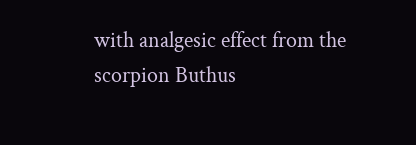with analgesic effect from the scorpion Buthus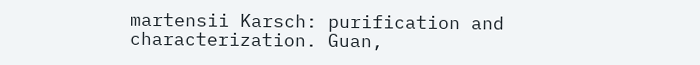martensii Karsch: purification and characterization. Guan,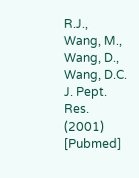R.J., Wang, M., Wang, D., Wang, D.C. J. Pept. Res. (2001) [Pubmed]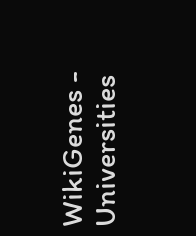WikiGenes - Universities